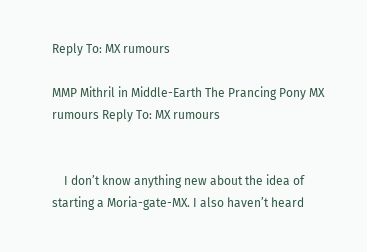Reply To: MX rumours

MMP Mithril in Middle-Earth The Prancing Pony MX rumours Reply To: MX rumours


    I don’t know anything new about the idea of starting a Moria-gate-MX. I also haven’t heard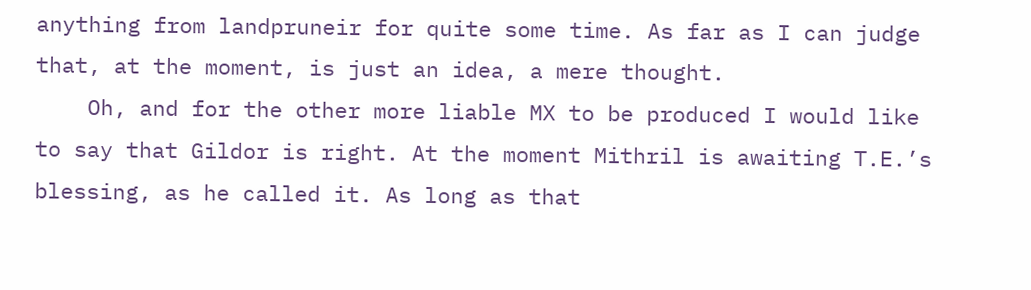anything from landpruneir for quite some time. As far as I can judge that, at the moment, is just an idea, a mere thought.
    Oh, and for the other more liable MX to be produced I would like to say that Gildor is right. At the moment Mithril is awaiting T.E.’s blessing, as he called it. As long as that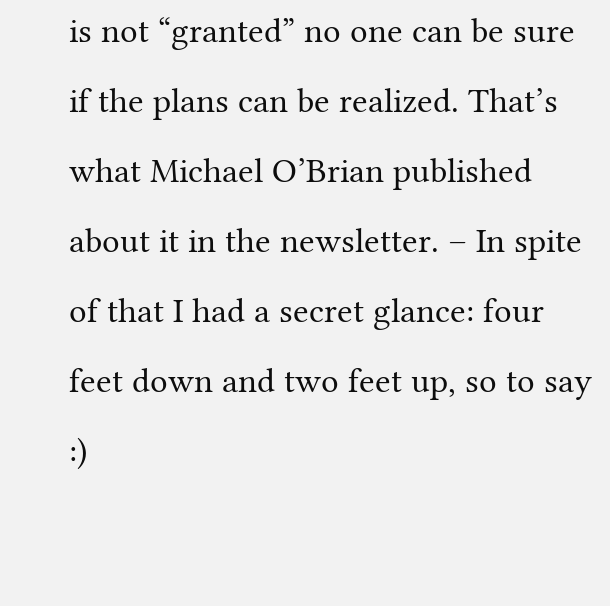is not “granted” no one can be sure if the plans can be realized. That’s what Michael O’Brian published about it in the newsletter. – In spite of that I had a secret glance: four feet down and two feet up, so to say :)